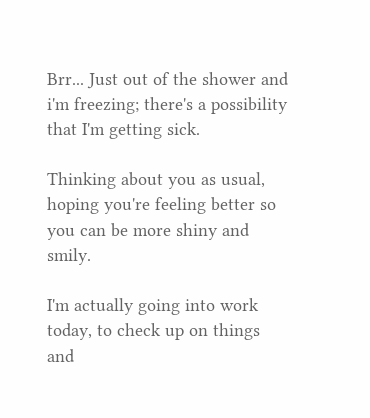Brr... Just out of the shower and i'm freezing; there's a possibility that I'm getting sick.

Thinking about you as usual, hoping you're feeling better so you can be more shiny and smily.

I'm actually going into work today, to check up on things and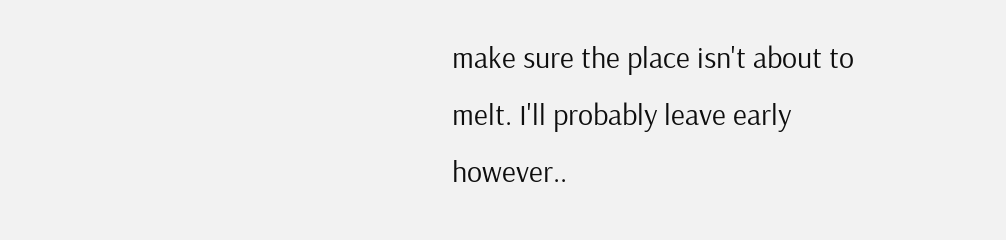make sure the place isn't about to melt. I'll probably leave early however..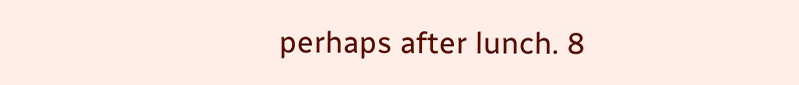perhaps after lunch. 8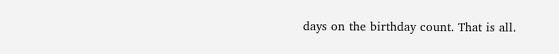days on the birthday count. That is all.